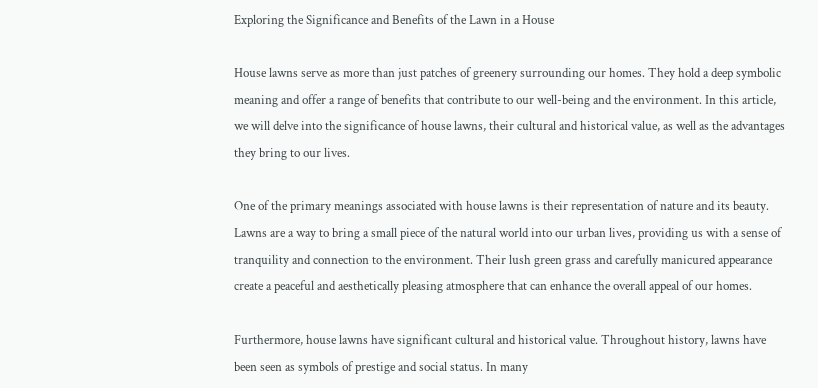Exploring the Significance and Benefits of the Lawn in a House

House lawns serve as more than just patches of greenery surrounding our homes. They hold a deep symbolic meaning and offer a range of benefits that contribute to our well-being and the environment. In this article, we will delve into the significance of house lawns, their cultural and historical value, as well as the advantages they bring to our lives.

One of the primary meanings associated with house lawns is their representation of nature and its beauty. Lawns are a way to bring a small piece of the natural world into our urban lives, providing us with a sense of tranquility and connection to the environment. Their lush green grass and carefully manicured appearance create a peaceful and aesthetically pleasing atmosphere that can enhance the overall appeal of our homes.

Furthermore, house lawns have significant cultural and historical value. Throughout history, lawns have been seen as symbols of prestige and social status. In many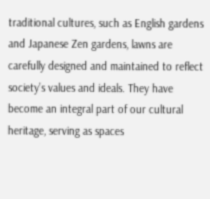traditional cultures, such as English gardens and Japanese Zen gardens, lawns are carefully designed and maintained to reflect society’s values and ideals. They have become an integral part of our cultural heritage, serving as spaces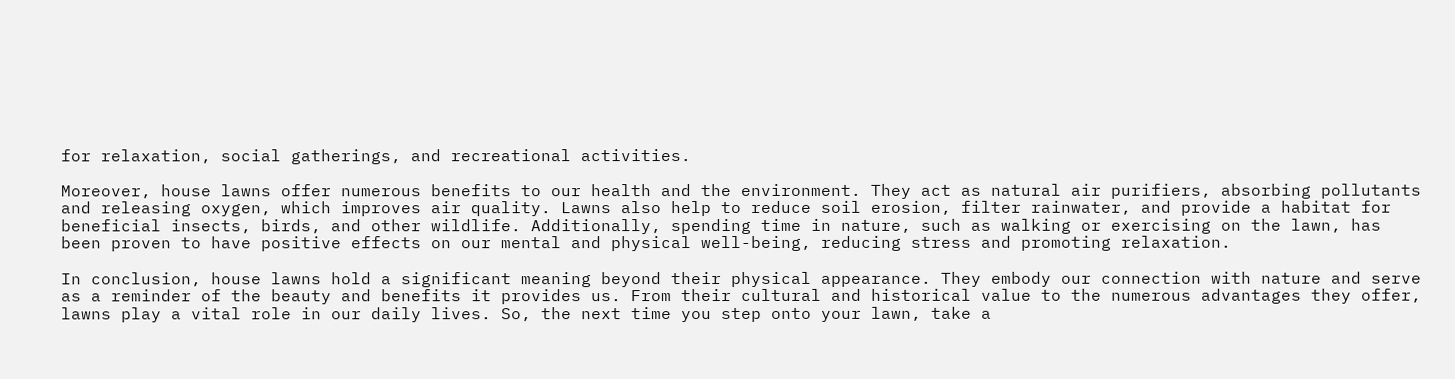for relaxation, social gatherings, and recreational activities.

Moreover, house lawns offer numerous benefits to our health and the environment. They act as natural air purifiers, absorbing pollutants and releasing oxygen, which improves air quality. Lawns also help to reduce soil erosion, filter rainwater, and provide a habitat for beneficial insects, birds, and other wildlife. Additionally, spending time in nature, such as walking or exercising on the lawn, has been proven to have positive effects on our mental and physical well-being, reducing stress and promoting relaxation.

In conclusion, house lawns hold a significant meaning beyond their physical appearance. They embody our connection with nature and serve as a reminder of the beauty and benefits it provides us. From their cultural and historical value to the numerous advantages they offer, lawns play a vital role in our daily lives. So, the next time you step onto your lawn, take a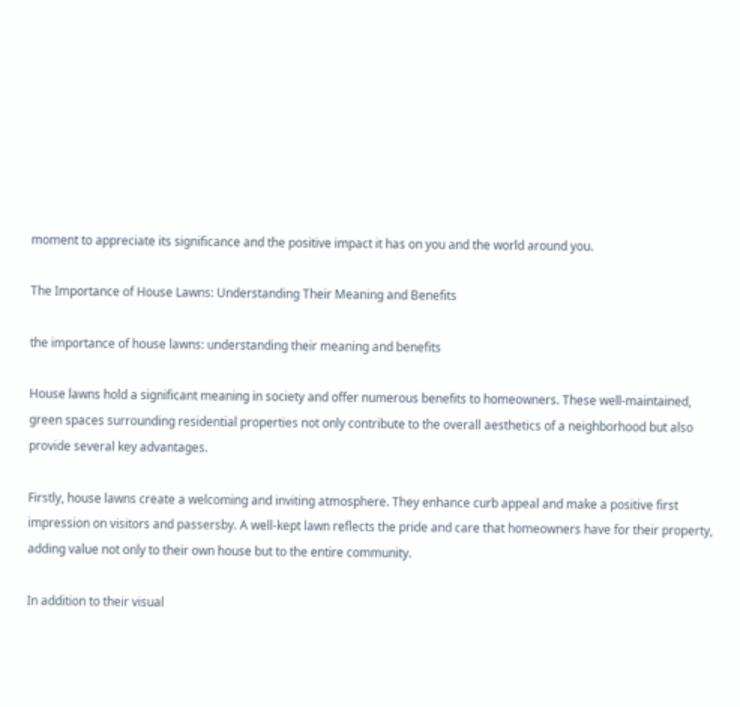moment to appreciate its significance and the positive impact it has on you and the world around you.

The Importance of House Lawns: Understanding Their Meaning and Benefits

the importance of house lawns: understanding their meaning and benefits

House lawns hold a significant meaning in society and offer numerous benefits to homeowners. These well-maintained, green spaces surrounding residential properties not only contribute to the overall aesthetics of a neighborhood but also provide several key advantages.

Firstly, house lawns create a welcoming and inviting atmosphere. They enhance curb appeal and make a positive first impression on visitors and passersby. A well-kept lawn reflects the pride and care that homeowners have for their property, adding value not only to their own house but to the entire community.

In addition to their visual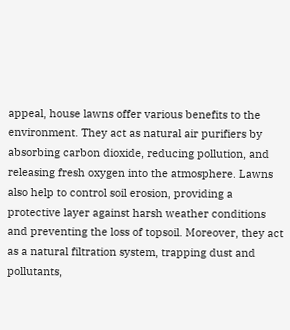appeal, house lawns offer various benefits to the environment. They act as natural air purifiers by absorbing carbon dioxide, reducing pollution, and releasing fresh oxygen into the atmosphere. Lawns also help to control soil erosion, providing a protective layer against harsh weather conditions and preventing the loss of topsoil. Moreover, they act as a natural filtration system, trapping dust and pollutants,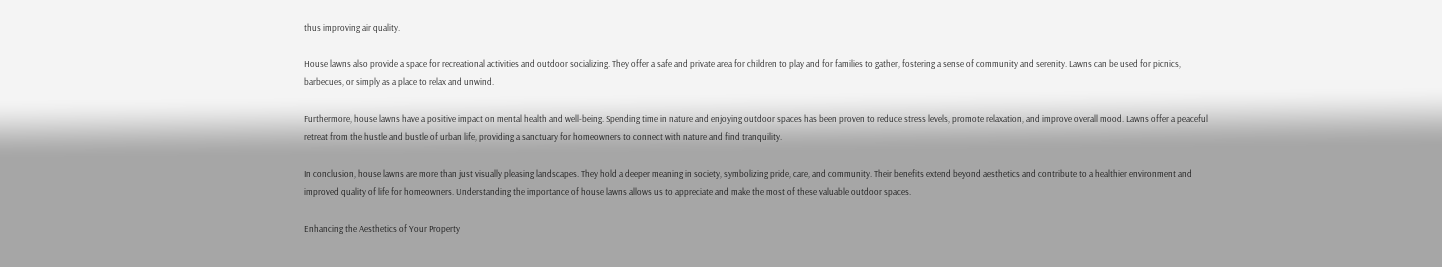thus improving air quality.

House lawns also provide a space for recreational activities and outdoor socializing. They offer a safe and private area for children to play and for families to gather, fostering a sense of community and serenity. Lawns can be used for picnics, barbecues, or simply as a place to relax and unwind.

Furthermore, house lawns have a positive impact on mental health and well-being. Spending time in nature and enjoying outdoor spaces has been proven to reduce stress levels, promote relaxation, and improve overall mood. Lawns offer a peaceful retreat from the hustle and bustle of urban life, providing a sanctuary for homeowners to connect with nature and find tranquility.

In conclusion, house lawns are more than just visually pleasing landscapes. They hold a deeper meaning in society, symbolizing pride, care, and community. Their benefits extend beyond aesthetics and contribute to a healthier environment and improved quality of life for homeowners. Understanding the importance of house lawns allows us to appreciate and make the most of these valuable outdoor spaces.

Enhancing the Aesthetics of Your Property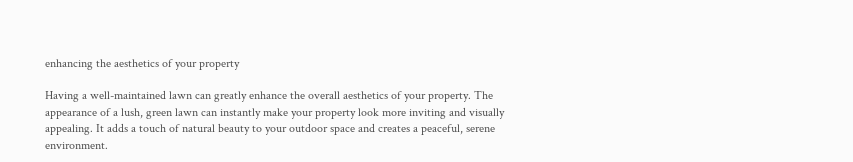enhancing the aesthetics of your property

Having a well-maintained lawn can greatly enhance the overall aesthetics of your property. The appearance of a lush, green lawn can instantly make your property look more inviting and visually appealing. It adds a touch of natural beauty to your outdoor space and creates a peaceful, serene environment.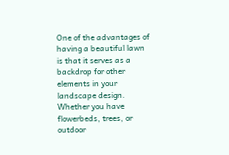One of the advantages of having a beautiful lawn is that it serves as a backdrop for other elements in your landscape design. Whether you have flowerbeds, trees, or outdoor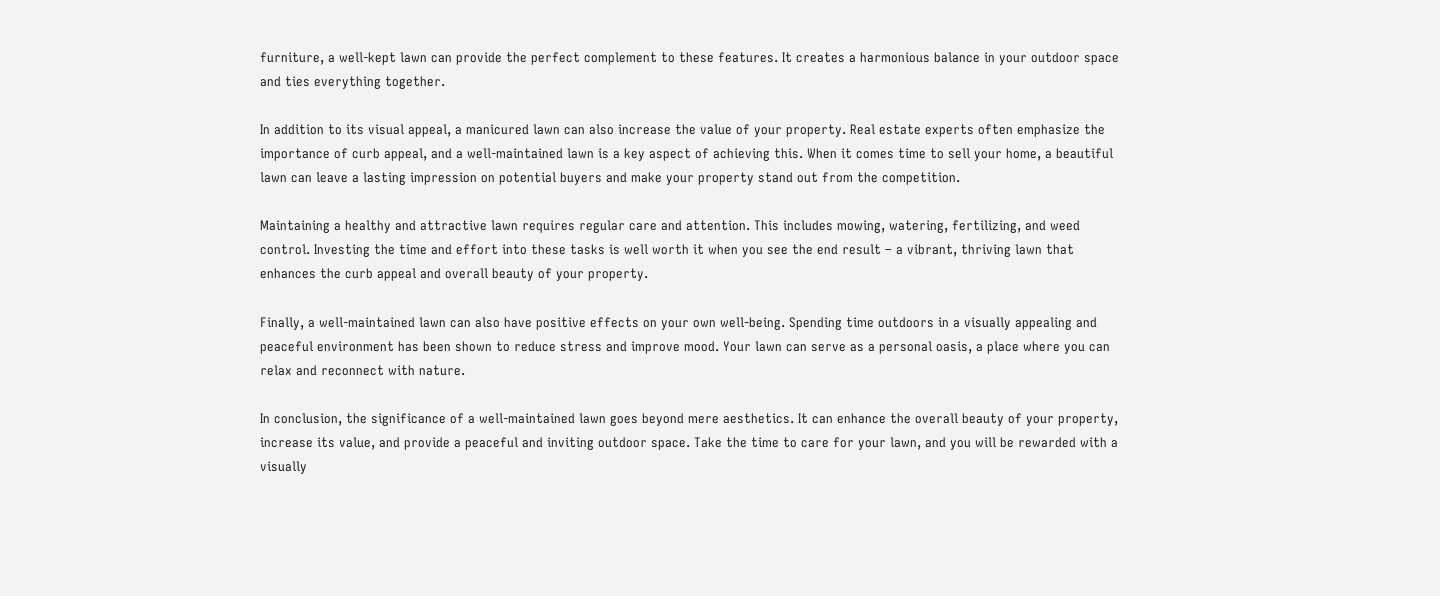furniture, a well-kept lawn can provide the perfect complement to these features. It creates a harmonious balance in your outdoor space and ties everything together.

In addition to its visual appeal, a manicured lawn can also increase the value of your property. Real estate experts often emphasize the importance of curb appeal, and a well-maintained lawn is a key aspect of achieving this. When it comes time to sell your home, a beautiful lawn can leave a lasting impression on potential buyers and make your property stand out from the competition.

Maintaining a healthy and attractive lawn requires regular care and attention. This includes mowing, watering, fertilizing, and weed control. Investing the time and effort into these tasks is well worth it when you see the end result – a vibrant, thriving lawn that enhances the curb appeal and overall beauty of your property.

Finally, a well-maintained lawn can also have positive effects on your own well-being. Spending time outdoors in a visually appealing and peaceful environment has been shown to reduce stress and improve mood. Your lawn can serve as a personal oasis, a place where you can relax and reconnect with nature.

In conclusion, the significance of a well-maintained lawn goes beyond mere aesthetics. It can enhance the overall beauty of your property, increase its value, and provide a peaceful and inviting outdoor space. Take the time to care for your lawn, and you will be rewarded with a visually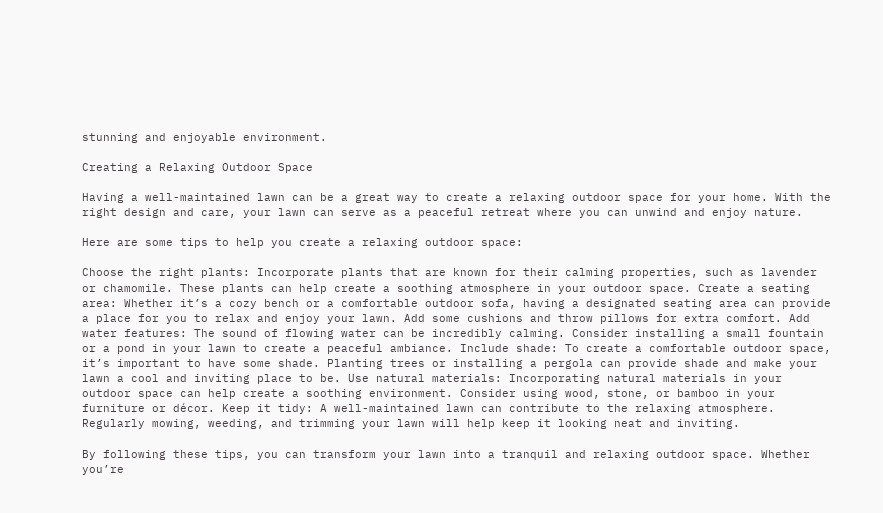stunning and enjoyable environment.

Creating a Relaxing Outdoor Space

Having a well-maintained lawn can be a great way to create a relaxing outdoor space for your home. With the right design and care, your lawn can serve as a peaceful retreat where you can unwind and enjoy nature.

Here are some tips to help you create a relaxing outdoor space:

Choose the right plants: Incorporate plants that are known for their calming properties, such as lavender or chamomile. These plants can help create a soothing atmosphere in your outdoor space. Create a seating area: Whether it’s a cozy bench or a comfortable outdoor sofa, having a designated seating area can provide a place for you to relax and enjoy your lawn. Add some cushions and throw pillows for extra comfort. Add water features: The sound of flowing water can be incredibly calming. Consider installing a small fountain or a pond in your lawn to create a peaceful ambiance. Include shade: To create a comfortable outdoor space, it’s important to have some shade. Planting trees or installing a pergola can provide shade and make your lawn a cool and inviting place to be. Use natural materials: Incorporating natural materials in your outdoor space can help create a soothing environment. Consider using wood, stone, or bamboo in your furniture or décor. Keep it tidy: A well-maintained lawn can contribute to the relaxing atmosphere. Regularly mowing, weeding, and trimming your lawn will help keep it looking neat and inviting.

By following these tips, you can transform your lawn into a tranquil and relaxing outdoor space. Whether you’re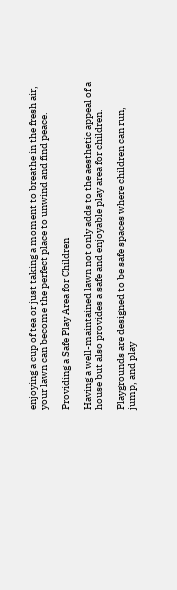enjoying a cup of tea or just taking a moment to breathe in the fresh air, your lawn can become the perfect place to unwind and find peace.

Providing a Safe Play Area for Children

Having a well-maintained lawn not only adds to the aesthetic appeal of a house but also provides a safe and enjoyable play area for children.

Playgrounds are designed to be safe spaces where children can run, jump, and play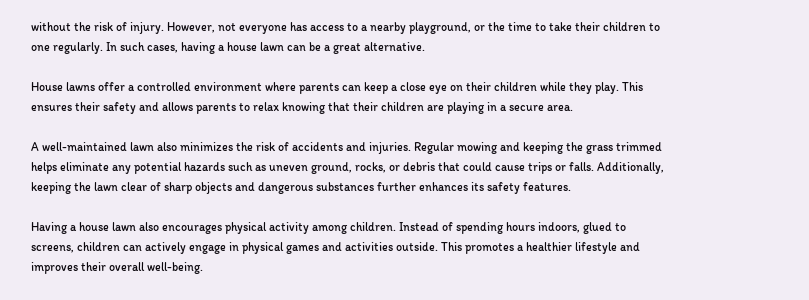without the risk of injury. However, not everyone has access to a nearby playground, or the time to take their children to one regularly. In such cases, having a house lawn can be a great alternative.

House lawns offer a controlled environment where parents can keep a close eye on their children while they play. This ensures their safety and allows parents to relax knowing that their children are playing in a secure area.

A well-maintained lawn also minimizes the risk of accidents and injuries. Regular mowing and keeping the grass trimmed helps eliminate any potential hazards such as uneven ground, rocks, or debris that could cause trips or falls. Additionally, keeping the lawn clear of sharp objects and dangerous substances further enhances its safety features.

Having a house lawn also encourages physical activity among children. Instead of spending hours indoors, glued to screens, children can actively engage in physical games and activities outside. This promotes a healthier lifestyle and improves their overall well-being.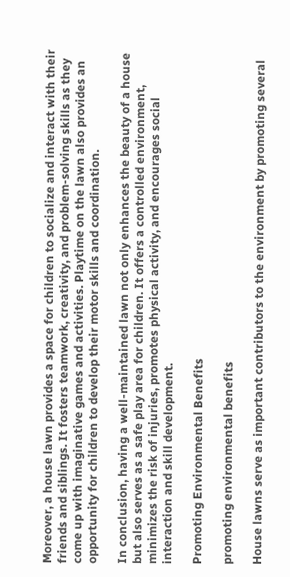Moreover, a house lawn provides a space for children to socialize and interact with their friends and siblings. It fosters teamwork, creativity, and problem-solving skills as they come up with imaginative games and activities. Playtime on the lawn also provides an opportunity for children to develop their motor skills and coordination.

In conclusion, having a well-maintained lawn not only enhances the beauty of a house but also serves as a safe play area for children. It offers a controlled environment, minimizes the risk of injuries, promotes physical activity, and encourages social interaction and skill development.

Promoting Environmental Benefits

promoting environmental benefits

House lawns serve as important contributors to the environment by promoting several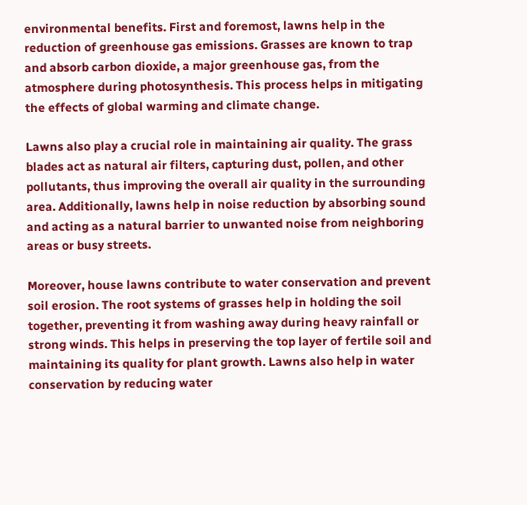environmental benefits. First and foremost, lawns help in the reduction of greenhouse gas emissions. Grasses are known to trap and absorb carbon dioxide, a major greenhouse gas, from the atmosphere during photosynthesis. This process helps in mitigating the effects of global warming and climate change.

Lawns also play a crucial role in maintaining air quality. The grass blades act as natural air filters, capturing dust, pollen, and other pollutants, thus improving the overall air quality in the surrounding area. Additionally, lawns help in noise reduction by absorbing sound and acting as a natural barrier to unwanted noise from neighboring areas or busy streets.

Moreover, house lawns contribute to water conservation and prevent soil erosion. The root systems of grasses help in holding the soil together, preventing it from washing away during heavy rainfall or strong winds. This helps in preserving the top layer of fertile soil and maintaining its quality for plant growth. Lawns also help in water conservation by reducing water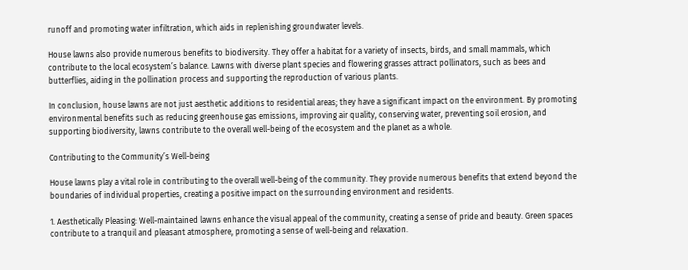runoff and promoting water infiltration, which aids in replenishing groundwater levels.

House lawns also provide numerous benefits to biodiversity. They offer a habitat for a variety of insects, birds, and small mammals, which contribute to the local ecosystem’s balance. Lawns with diverse plant species and flowering grasses attract pollinators, such as bees and butterflies, aiding in the pollination process and supporting the reproduction of various plants.

In conclusion, house lawns are not just aesthetic additions to residential areas; they have a significant impact on the environment. By promoting environmental benefits such as reducing greenhouse gas emissions, improving air quality, conserving water, preventing soil erosion, and supporting biodiversity, lawns contribute to the overall well-being of the ecosystem and the planet as a whole.

Contributing to the Community’s Well-being

House lawns play a vital role in contributing to the overall well-being of the community. They provide numerous benefits that extend beyond the boundaries of individual properties, creating a positive impact on the surrounding environment and residents.

1. Aesthetically Pleasing: Well-maintained lawns enhance the visual appeal of the community, creating a sense of pride and beauty. Green spaces contribute to a tranquil and pleasant atmosphere, promoting a sense of well-being and relaxation.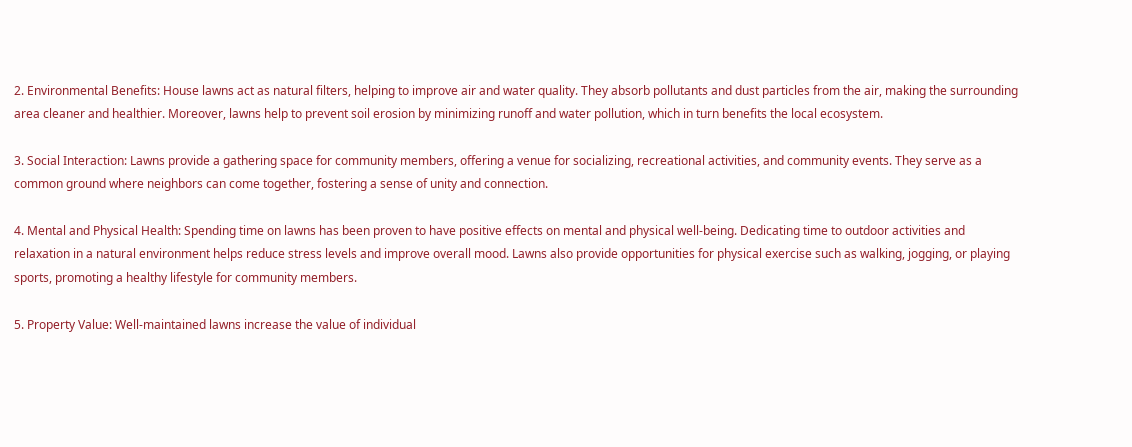2. Environmental Benefits: House lawns act as natural filters, helping to improve air and water quality. They absorb pollutants and dust particles from the air, making the surrounding area cleaner and healthier. Moreover, lawns help to prevent soil erosion by minimizing runoff and water pollution, which in turn benefits the local ecosystem.

3. Social Interaction: Lawns provide a gathering space for community members, offering a venue for socializing, recreational activities, and community events. They serve as a common ground where neighbors can come together, fostering a sense of unity and connection.

4. Mental and Physical Health: Spending time on lawns has been proven to have positive effects on mental and physical well-being. Dedicating time to outdoor activities and relaxation in a natural environment helps reduce stress levels and improve overall mood. Lawns also provide opportunities for physical exercise such as walking, jogging, or playing sports, promoting a healthy lifestyle for community members.

5. Property Value: Well-maintained lawns increase the value of individual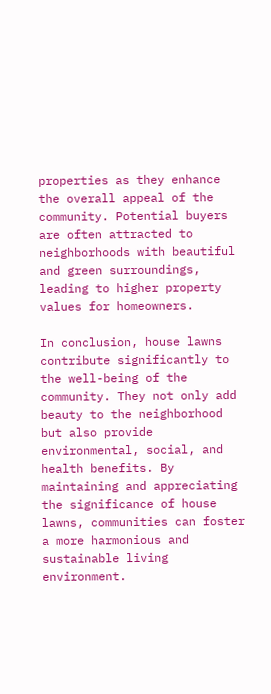properties as they enhance the overall appeal of the community. Potential buyers are often attracted to neighborhoods with beautiful and green surroundings, leading to higher property values for homeowners.

In conclusion, house lawns contribute significantly to the well-being of the community. They not only add beauty to the neighborhood but also provide environmental, social, and health benefits. By maintaining and appreciating the significance of house lawns, communities can foster a more harmonious and sustainable living environment.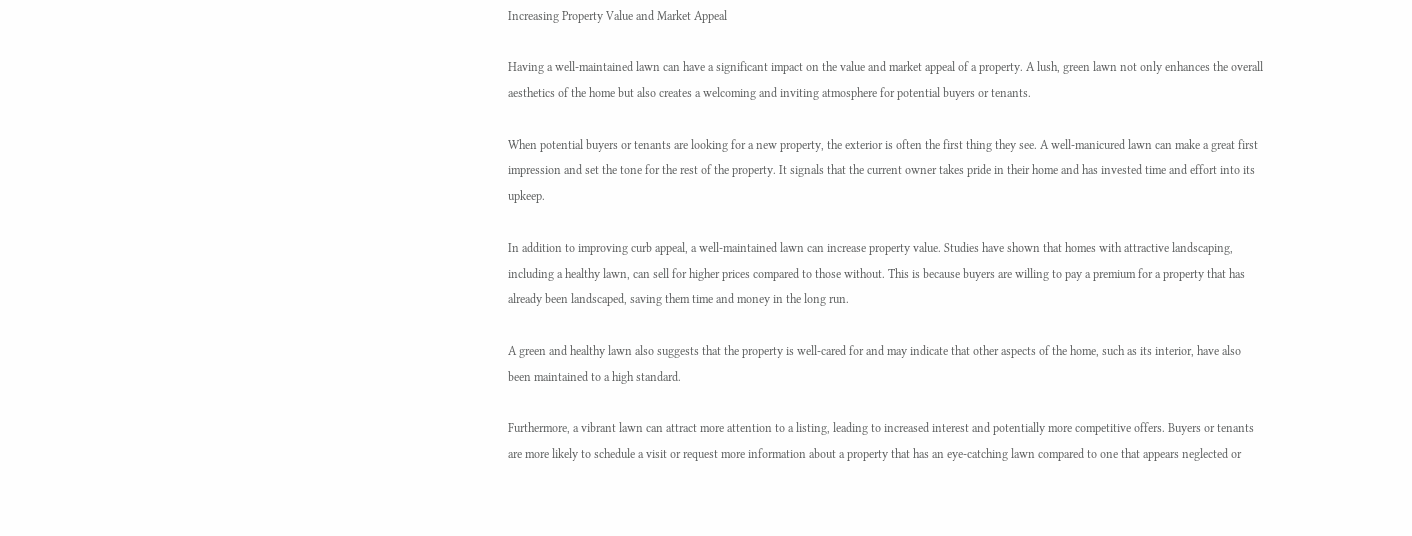Increasing Property Value and Market Appeal

Having a well-maintained lawn can have a significant impact on the value and market appeal of a property. A lush, green lawn not only enhances the overall aesthetics of the home but also creates a welcoming and inviting atmosphere for potential buyers or tenants.

When potential buyers or tenants are looking for a new property, the exterior is often the first thing they see. A well-manicured lawn can make a great first impression and set the tone for the rest of the property. It signals that the current owner takes pride in their home and has invested time and effort into its upkeep.

In addition to improving curb appeal, a well-maintained lawn can increase property value. Studies have shown that homes with attractive landscaping, including a healthy lawn, can sell for higher prices compared to those without. This is because buyers are willing to pay a premium for a property that has already been landscaped, saving them time and money in the long run.

A green and healthy lawn also suggests that the property is well-cared for and may indicate that other aspects of the home, such as its interior, have also been maintained to a high standard.

Furthermore, a vibrant lawn can attract more attention to a listing, leading to increased interest and potentially more competitive offers. Buyers or tenants are more likely to schedule a visit or request more information about a property that has an eye-catching lawn compared to one that appears neglected or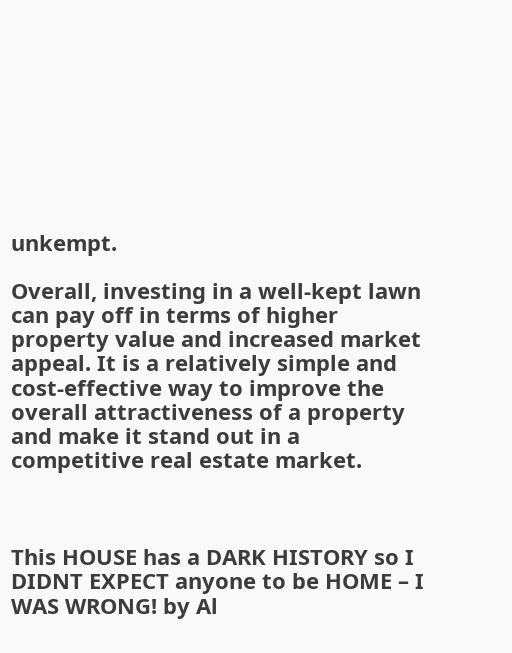unkempt.

Overall, investing in a well-kept lawn can pay off in terms of higher property value and increased market appeal. It is a relatively simple and cost-effective way to improve the overall attractiveness of a property and make it stand out in a competitive real estate market.



This HOUSE has a DARK HISTORY so I DIDNT EXPECT anyone to be HOME – I WAS WRONG! by Al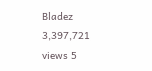Bladez 3,397,721 views 5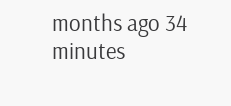months ago 34 minutes